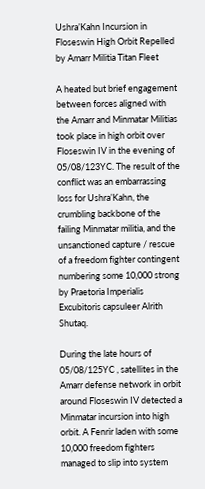Ushra’Kahn Incursion in Floseswin High Orbit Repelled by Amarr Militia Titan Fleet

A heated but brief engagement between forces aligned with the Amarr and Minmatar Militias took place in high orbit over Floseswin IV in the evening of 05/08/123YC. The result of the conflict was an embarrassing loss for Ushra’Kahn, the crumbling backbone of the failing Minmatar militia, and the unsanctioned capture / rescue of a freedom fighter contingent numbering some 10,000 strong by Praetoria Imperialis Excubitoris capsuleer Alrith Shutaq.

During the late hours of 05/08/125YC , satellites in the Amarr defense network in orbit around Floseswin IV detected a Minmatar incursion into high orbit. A Fenrir laden with some 10,000 freedom fighters managed to slip into system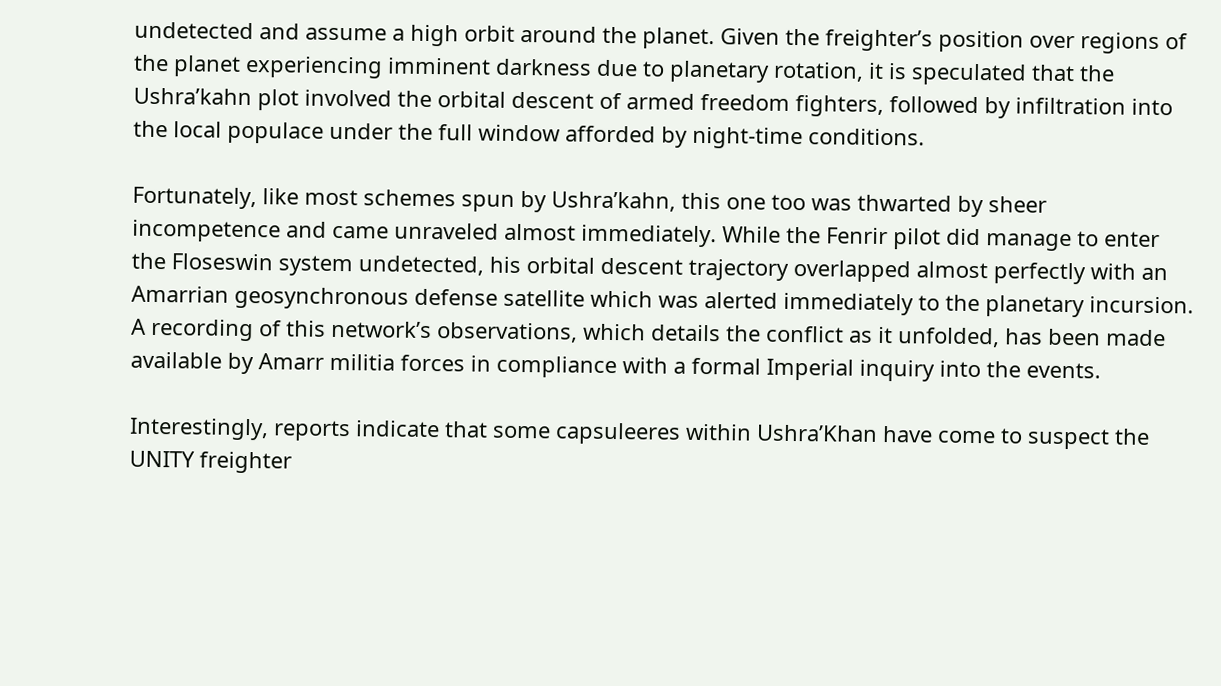undetected and assume a high orbit around the planet. Given the freighter’s position over regions of the planet experiencing imminent darkness due to planetary rotation, it is speculated that the Ushra’kahn plot involved the orbital descent of armed freedom fighters, followed by infiltration into the local populace under the full window afforded by night-time conditions.

Fortunately, like most schemes spun by Ushra’kahn, this one too was thwarted by sheer incompetence and came unraveled almost immediately. While the Fenrir pilot did manage to enter the Floseswin system undetected, his orbital descent trajectory overlapped almost perfectly with an Amarrian geosynchronous defense satellite which was alerted immediately to the planetary incursion. A recording of this network’s observations, which details the conflict as it unfolded, has been made available by Amarr militia forces in compliance with a formal Imperial inquiry into the events.

Interestingly, reports indicate that some capsuleeres within Ushra’Khan have come to suspect the UNITY freighter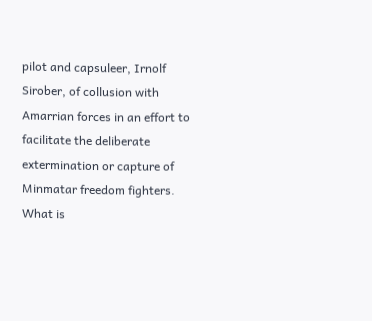pilot and capsuleer, Irnolf Sirober, of collusion with Amarrian forces in an effort to facilitate the deliberate extermination or capture of Minmatar freedom fighters. What is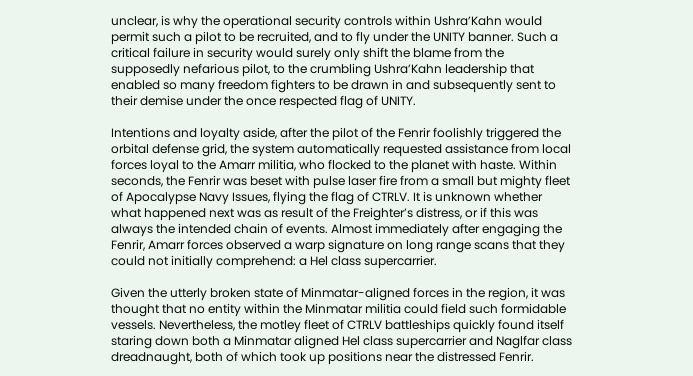unclear, is why the operational security controls within Ushra’Kahn would permit such a pilot to be recruited, and to fly under the UNITY banner. Such a critical failure in security would surely only shift the blame from the supposedly nefarious pilot, to the crumbling Ushra’Kahn leadership that enabled so many freedom fighters to be drawn in and subsequently sent to their demise under the once respected flag of UNITY.

Intentions and loyalty aside, after the pilot of the Fenrir foolishly triggered the orbital defense grid, the system automatically requested assistance from local forces loyal to the Amarr militia, who flocked to the planet with haste. Within seconds, the Fenrir was beset with pulse laser fire from a small but mighty fleet of Apocalypse Navy Issues, flying the flag of CTRLV. It is unknown whether what happened next was as result of the Freighter’s distress, or if this was always the intended chain of events. Almost immediately after engaging the Fenrir, Amarr forces observed a warp signature on long range scans that they could not initially comprehend: a Hel class supercarrier.

Given the utterly broken state of Minmatar-aligned forces in the region, it was thought that no entity within the Minmatar militia could field such formidable vessels. Nevertheless, the motley fleet of CTRLV battleships quickly found itself staring down both a Minmatar aligned Hel class supercarrier and Naglfar class dreadnaught, both of which took up positions near the distressed Fenrir.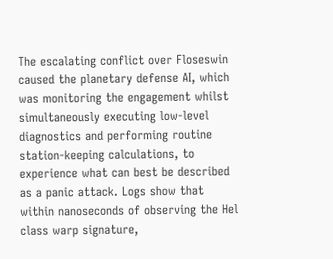The escalating conflict over Floseswin caused the planetary defense AI, which was monitoring the engagement whilst simultaneously executing low-level diagnostics and performing routine station-keeping calculations, to experience what can best be described as a panic attack. Logs show that within nanoseconds of observing the Hel class warp signature,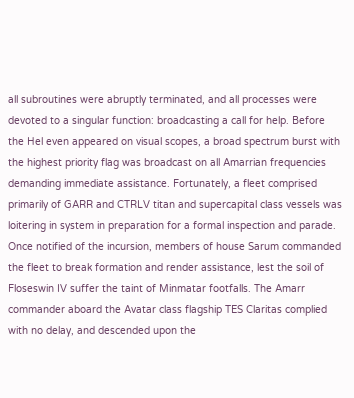all subroutines were abruptly terminated, and all processes were devoted to a singular function: broadcasting a call for help. Before the Hel even appeared on visual scopes, a broad spectrum burst with the highest priority flag was broadcast on all Amarrian frequencies demanding immediate assistance. Fortunately, a fleet comprised primarily of GARR and CTRLV titan and supercapital class vessels was loitering in system in preparation for a formal inspection and parade. Once notified of the incursion, members of house Sarum commanded the fleet to break formation and render assistance, lest the soil of Floseswin IV suffer the taint of Minmatar footfalls. The Amarr commander aboard the Avatar class flagship TES Claritas complied with no delay, and descended upon the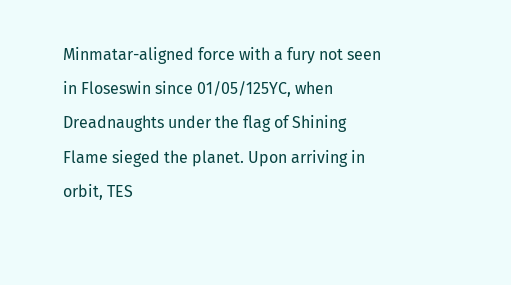Minmatar-aligned force with a fury not seen in Floseswin since 01/05/125YC, when Dreadnaughts under the flag of Shining Flame sieged the planet. Upon arriving in orbit, TES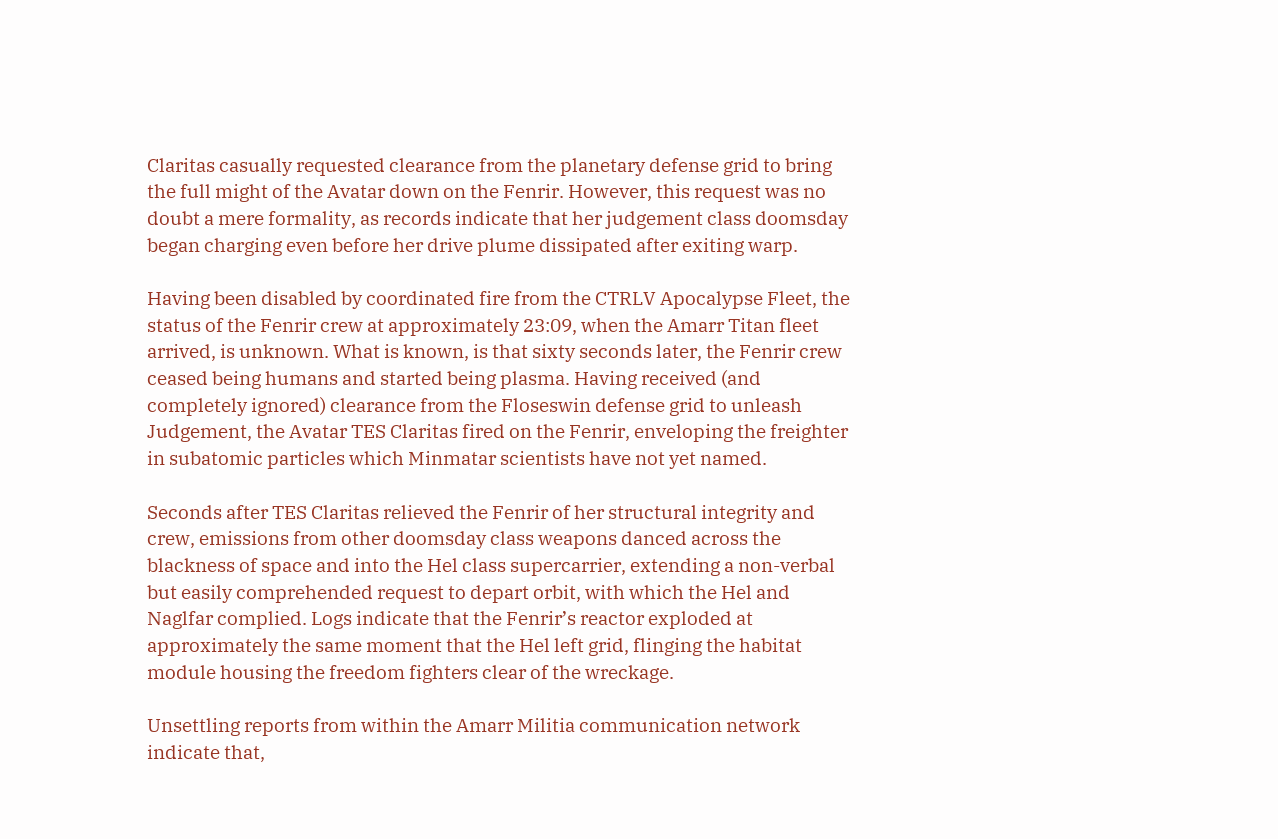Claritas casually requested clearance from the planetary defense grid to bring the full might of the Avatar down on the Fenrir. However, this request was no doubt a mere formality, as records indicate that her judgement class doomsday began charging even before her drive plume dissipated after exiting warp.

Having been disabled by coordinated fire from the CTRLV Apocalypse Fleet, the status of the Fenrir crew at approximately 23:09, when the Amarr Titan fleet arrived, is unknown. What is known, is that sixty seconds later, the Fenrir crew ceased being humans and started being plasma. Having received (and completely ignored) clearance from the Floseswin defense grid to unleash Judgement, the Avatar TES Claritas fired on the Fenrir, enveloping the freighter in subatomic particles which Minmatar scientists have not yet named.

Seconds after TES Claritas relieved the Fenrir of her structural integrity and crew, emissions from other doomsday class weapons danced across the blackness of space and into the Hel class supercarrier, extending a non-verbal but easily comprehended request to depart orbit, with which the Hel and Naglfar complied. Logs indicate that the Fenrir’s reactor exploded at approximately the same moment that the Hel left grid, flinging the habitat module housing the freedom fighters clear of the wreckage.

Unsettling reports from within the Amarr Militia communication network indicate that,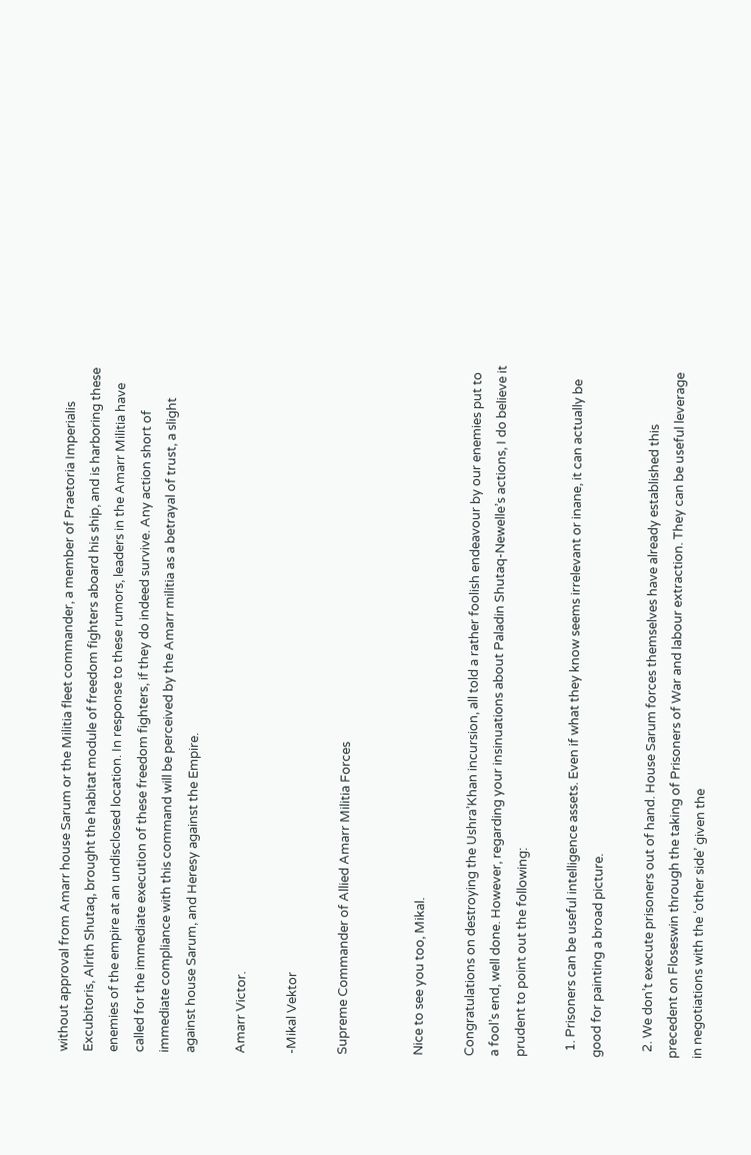without approval from Amarr house Sarum or the Militia fleet commander, a member of Praetoria Imperialis Excubitoris, Alrith Shutaq, brought the habitat module of freedom fighters aboard his ship, and is harboring these enemies of the empire at an undisclosed location. In response to these rumors, leaders in the Amarr Militia have called for the immediate execution of these freedom fighters, if they do indeed survive. Any action short of immediate compliance with this command will be perceived by the Amarr militia as a betrayal of trust, a slight against house Sarum, and Heresy against the Empire.

Amarr Victor.

-Mikal Vektor

Supreme Commander of Allied Amarr Militia Forces


Nice to see you too, Mikal.

Congratulations on destroying the Ushra’Khan incursion, all told a rather foolish endeavour by our enemies put to a fool’s end, well done. However, regarding your insinuations about Paladin Shutaq-Newelle’s actions, I do believe it prudent to point out the following:

  1. Prisoners can be useful intelligence assets. Even if what they know seems irrelevant or inane, it can actually be good for painting a broad picture.

  2. We don’t execute prisoners out of hand. House Sarum forces themselves have already established this precedent on Floseswin through the taking of Prisoners of War and labour extraction. They can be useful leverage in negotiations with the ‘other side’ given the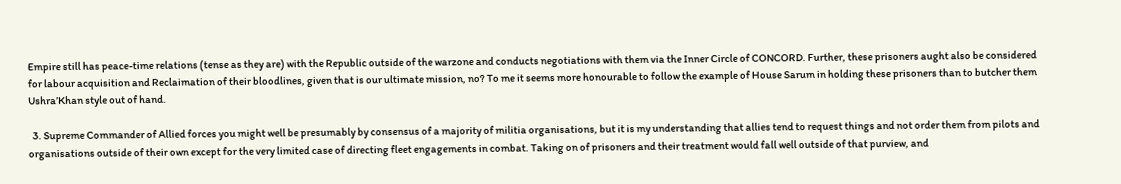Empire still has peace-time relations (tense as they are) with the Republic outside of the warzone and conducts negotiations with them via the Inner Circle of CONCORD. Further, these prisoners aught also be considered for labour acquisition and Reclaimation of their bloodlines, given that is our ultimate mission, no? To me it seems more honourable to follow the example of House Sarum in holding these prisoners than to butcher them Ushra’Khan style out of hand.

  3. Supreme Commander of Allied forces you might well be presumably by consensus of a majority of militia organisations, but it is my understanding that allies tend to request things and not order them from pilots and organisations outside of their own except for the very limited case of directing fleet engagements in combat. Taking on of prisoners and their treatment would fall well outside of that purview, and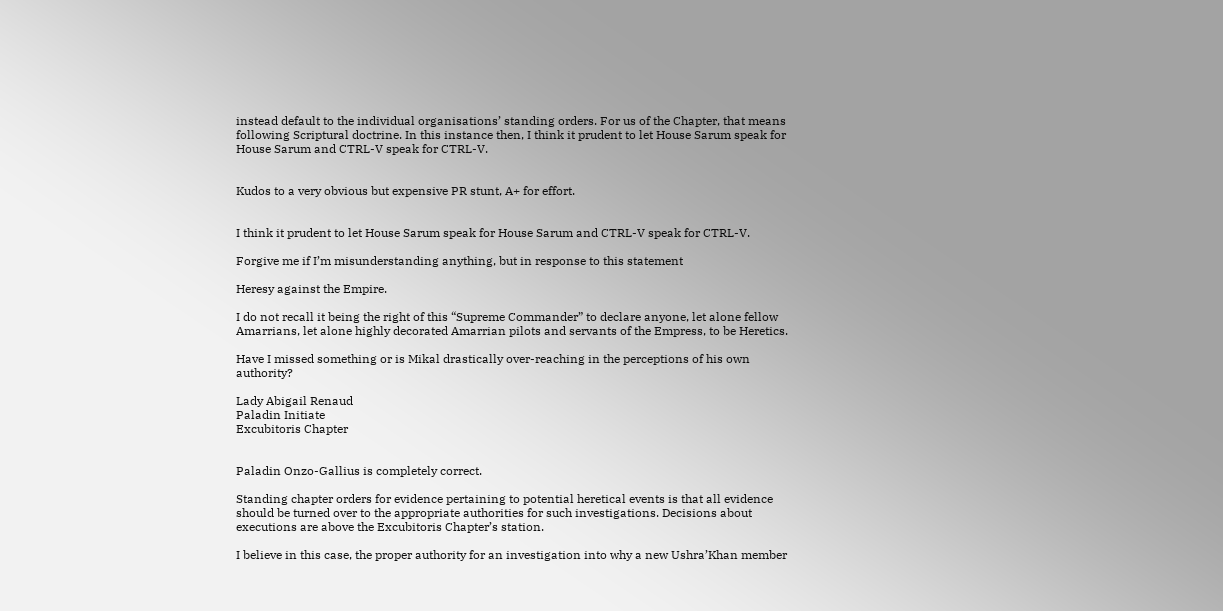instead default to the individual organisations’ standing orders. For us of the Chapter, that means following Scriptural doctrine. In this instance then, I think it prudent to let House Sarum speak for House Sarum and CTRL-V speak for CTRL-V.


Kudos to a very obvious but expensive PR stunt, A+ for effort.


I think it prudent to let House Sarum speak for House Sarum and CTRL-V speak for CTRL-V.

Forgive me if I’m misunderstanding anything, but in response to this statement

Heresy against the Empire.

I do not recall it being the right of this “Supreme Commander” to declare anyone, let alone fellow Amarrians, let alone highly decorated Amarrian pilots and servants of the Empress, to be Heretics.

Have I missed something or is Mikal drastically over-reaching in the perceptions of his own authority?

Lady Abigail Renaud
Paladin Initiate
Excubitoris Chapter


Paladin Onzo-Gallius is completely correct.

Standing chapter orders for evidence pertaining to potential heretical events is that all evidence should be turned over to the appropriate authorities for such investigations. Decisions about executions are above the Excubitoris Chapter’s station.

I believe in this case, the proper authority for an investigation into why a new Ushra’Khan member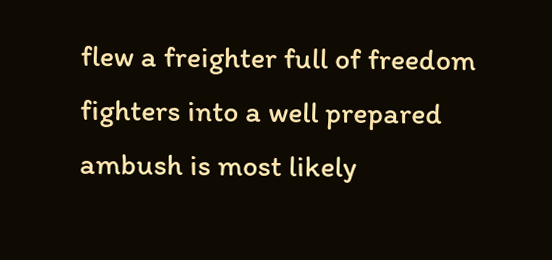flew a freighter full of freedom fighters into a well prepared ambush is most likely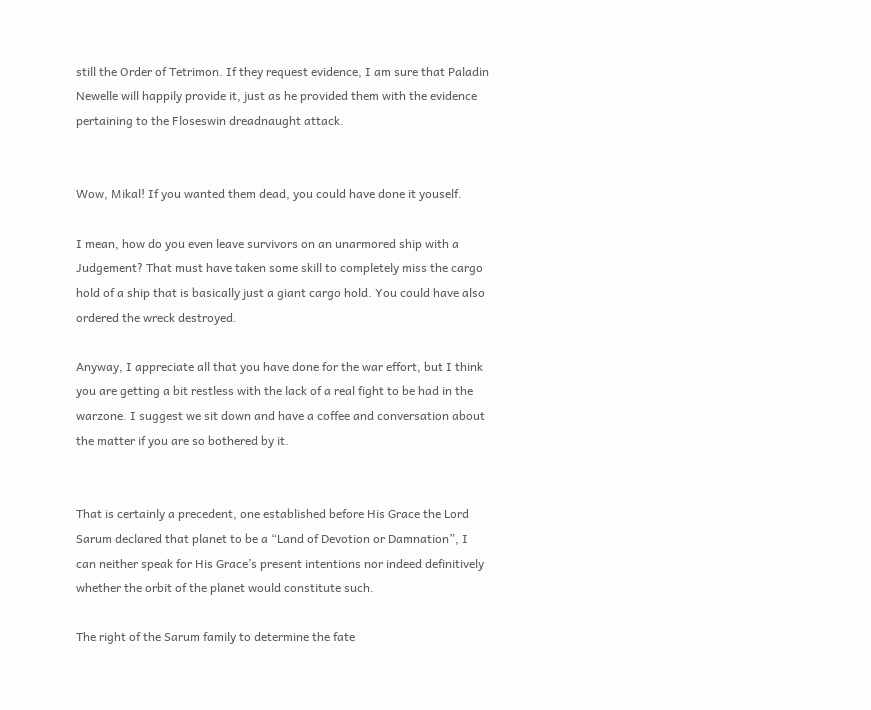still the Order of Tetrimon. If they request evidence, I am sure that Paladin Newelle will happily provide it, just as he provided them with the evidence pertaining to the Floseswin dreadnaught attack.


Wow, Mikal! If you wanted them dead, you could have done it youself.

I mean, how do you even leave survivors on an unarmored ship with a Judgement? That must have taken some skill to completely miss the cargo hold of a ship that is basically just a giant cargo hold. You could have also ordered the wreck destroyed.

Anyway, I appreciate all that you have done for the war effort, but I think you are getting a bit restless with the lack of a real fight to be had in the warzone. I suggest we sit down and have a coffee and conversation about the matter if you are so bothered by it.


That is certainly a precedent, one established before His Grace the Lord Sarum declared that planet to be a “Land of Devotion or Damnation”, I can neither speak for His Grace’s present intentions nor indeed definitively whether the orbit of the planet would constitute such.

The right of the Sarum family to determine the fate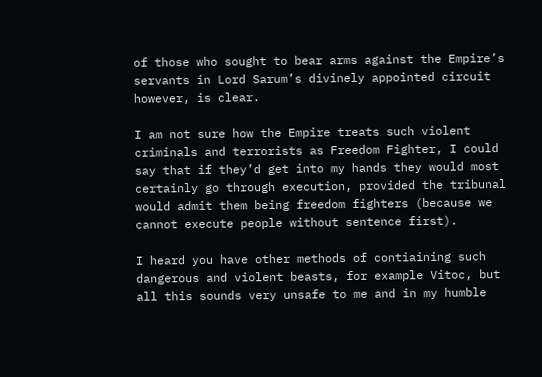of those who sought to bear arms against the Empire’s servants in Lord Sarum’s divinely appointed circuit however, is clear.

I am not sure how the Empire treats such violent criminals and terrorists as Freedom Fighter, I could say that if they’d get into my hands they would most certainly go through execution, provided the tribunal would admit them being freedom fighters (because we cannot execute people without sentence first).

I heard you have other methods of contiaining such dangerous and violent beasts, for example Vitoc, but all this sounds very unsafe to me and in my humble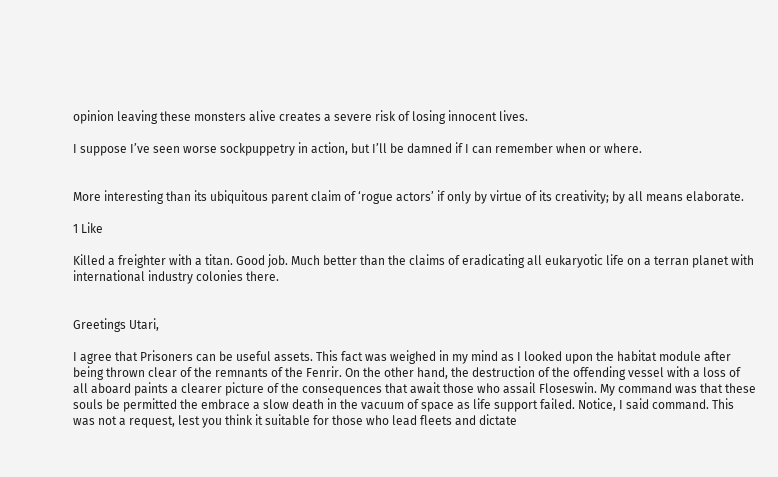opinion leaving these monsters alive creates a severe risk of losing innocent lives.

I suppose I’ve seen worse sockpuppetry in action, but I’ll be damned if I can remember when or where.


More interesting than its ubiquitous parent claim of ‘rogue actors’ if only by virtue of its creativity; by all means elaborate.

1 Like

Killed a freighter with a titan. Good job. Much better than the claims of eradicating all eukaryotic life on a terran planet with international industry colonies there.


Greetings Utari,

I agree that Prisoners can be useful assets. This fact was weighed in my mind as I looked upon the habitat module after being thrown clear of the remnants of the Fenrir. On the other hand, the destruction of the offending vessel with a loss of all aboard paints a clearer picture of the consequences that await those who assail Floseswin. My command was that these souls be permitted the embrace a slow death in the vacuum of space as life support failed. Notice, I said command. This was not a request, lest you think it suitable for those who lead fleets and dictate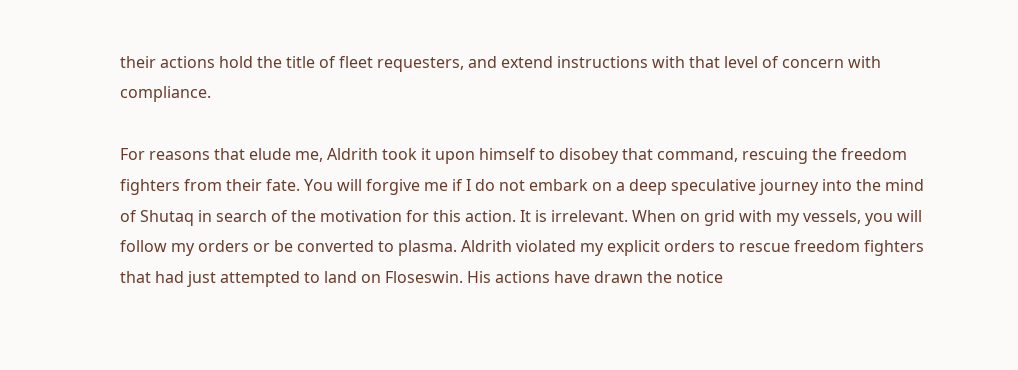their actions hold the title of fleet requesters, and extend instructions with that level of concern with compliance.

For reasons that elude me, Aldrith took it upon himself to disobey that command, rescuing the freedom fighters from their fate. You will forgive me if I do not embark on a deep speculative journey into the mind of Shutaq in search of the motivation for this action. It is irrelevant. When on grid with my vessels, you will follow my orders or be converted to plasma. Aldrith violated my explicit orders to rescue freedom fighters that had just attempted to land on Floseswin. His actions have drawn the notice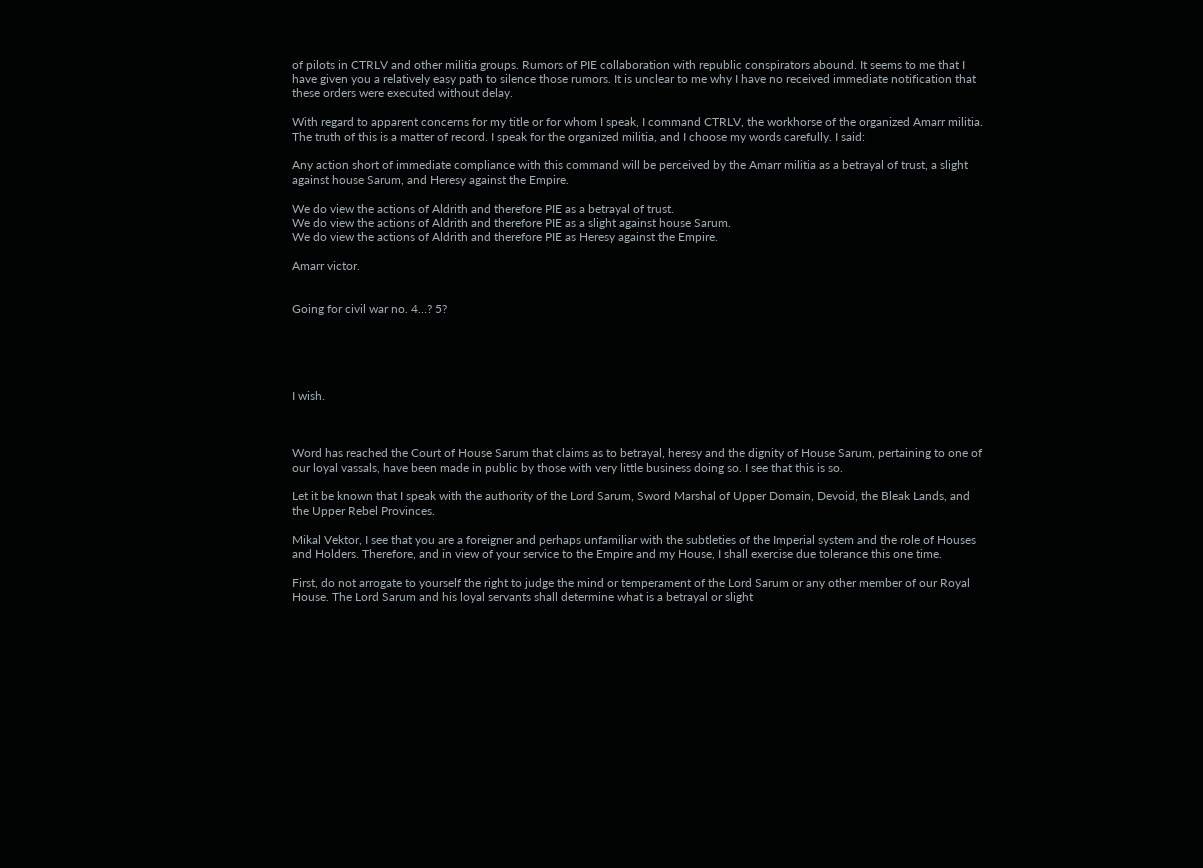of pilots in CTRLV and other militia groups. Rumors of PIE collaboration with republic conspirators abound. It seems to me that I have given you a relatively easy path to silence those rumors. It is unclear to me why I have no received immediate notification that these orders were executed without delay.

With regard to apparent concerns for my title or for whom I speak, I command CTRLV, the workhorse of the organized Amarr militia. The truth of this is a matter of record. I speak for the organized militia, and I choose my words carefully. I said:

Any action short of immediate compliance with this command will be perceived by the Amarr militia as a betrayal of trust, a slight against house Sarum, and Heresy against the Empire.

We do view the actions of Aldrith and therefore PIE as a betrayal of trust.
We do view the actions of Aldrith and therefore PIE as a slight against house Sarum.
We do view the actions of Aldrith and therefore PIE as Heresy against the Empire.

Amarr victor.


Going for civil war no. 4…? 5?





I wish.



Word has reached the Court of House Sarum that claims as to betrayal, heresy and the dignity of House Sarum, pertaining to one of our loyal vassals, have been made in public by those with very little business doing so. I see that this is so.

Let it be known that I speak with the authority of the Lord Sarum, Sword Marshal of Upper Domain, Devoid, the Bleak Lands, and the Upper Rebel Provinces.

Mikal Vektor, I see that you are a foreigner and perhaps unfamiliar with the subtleties of the Imperial system and the role of Houses and Holders. Therefore, and in view of your service to the Empire and my House, I shall exercise due tolerance this one time.

First, do not arrogate to yourself the right to judge the mind or temperament of the Lord Sarum or any other member of our Royal House. The Lord Sarum and his loyal servants shall determine what is a betrayal or slight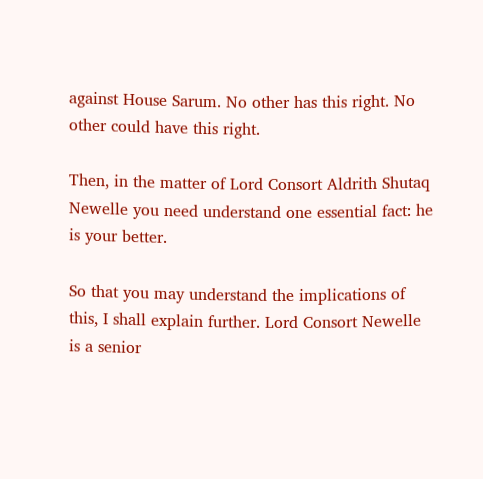against House Sarum. No other has this right. No other could have this right.

Then, in the matter of Lord Consort Aldrith Shutaq Newelle you need understand one essential fact: he is your better.

So that you may understand the implications of this, I shall explain further. Lord Consort Newelle is a senior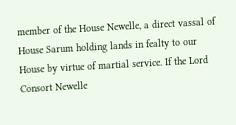member of the House Newelle, a direct vassal of House Sarum holding lands in fealty to our House by virtue of martial service. If the Lord Consort Newelle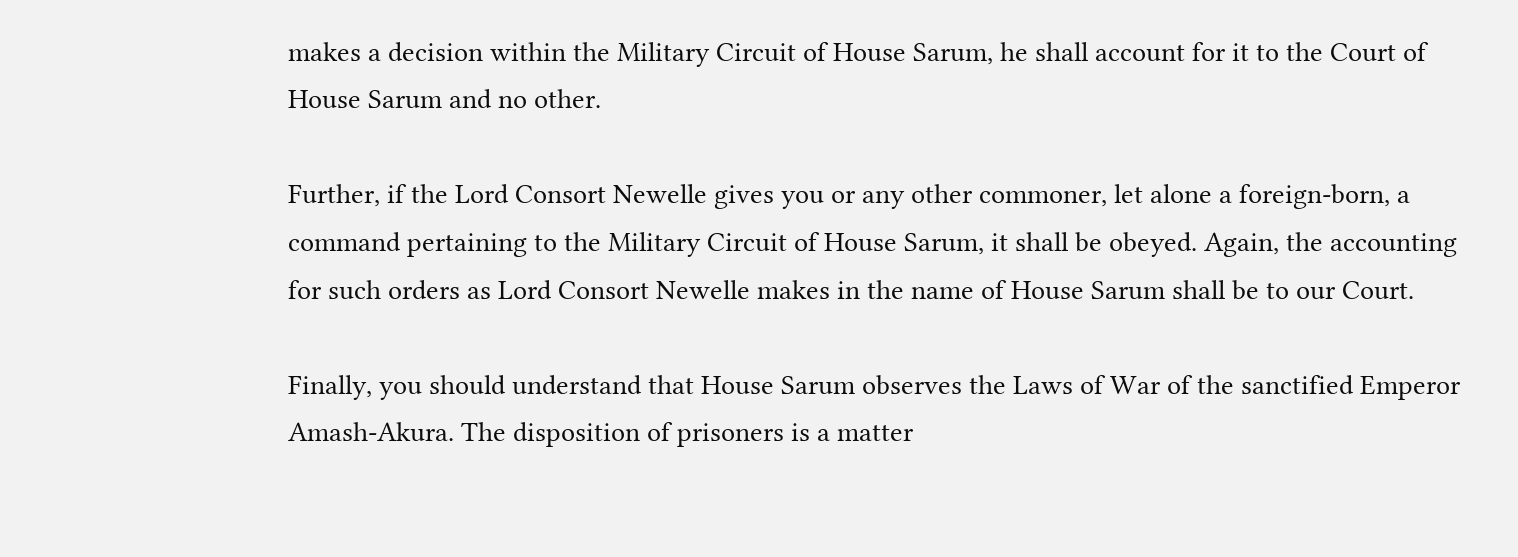makes a decision within the Military Circuit of House Sarum, he shall account for it to the Court of House Sarum and no other.

Further, if the Lord Consort Newelle gives you or any other commoner, let alone a foreign-born, a command pertaining to the Military Circuit of House Sarum, it shall be obeyed. Again, the accounting for such orders as Lord Consort Newelle makes in the name of House Sarum shall be to our Court.

Finally, you should understand that House Sarum observes the Laws of War of the sanctified Emperor Amash-Akura. The disposition of prisoners is a matter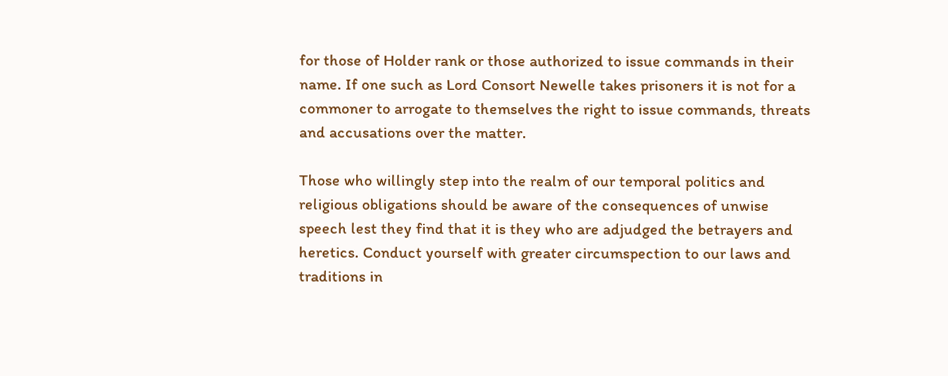for those of Holder rank or those authorized to issue commands in their name. If one such as Lord Consort Newelle takes prisoners it is not for a commoner to arrogate to themselves the right to issue commands, threats and accusations over the matter.

Those who willingly step into the realm of our temporal politics and religious obligations should be aware of the consequences of unwise speech lest they find that it is they who are adjudged the betrayers and heretics. Conduct yourself with greater circumspection to our laws and traditions in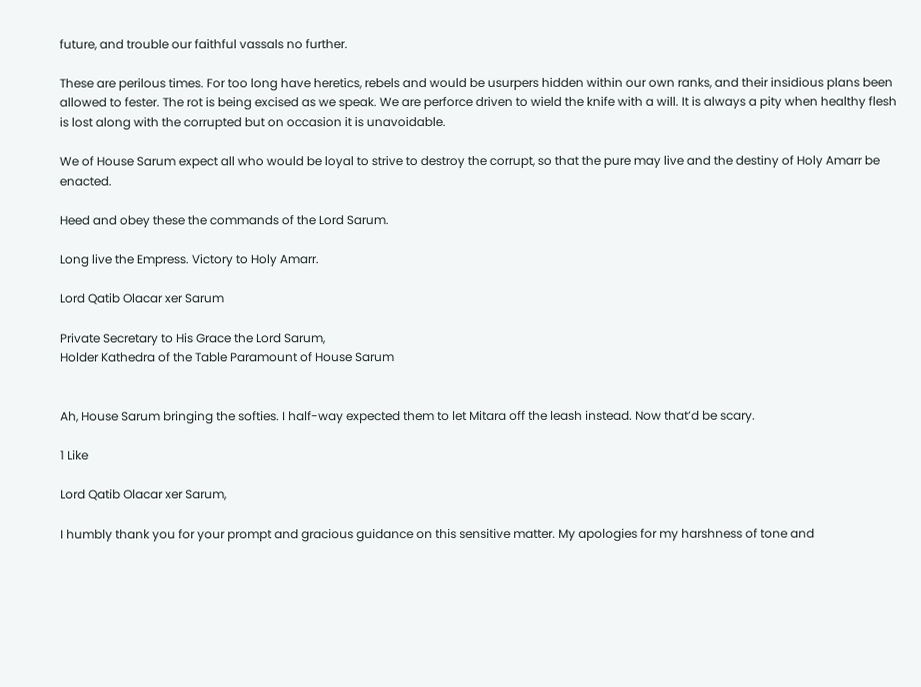future, and trouble our faithful vassals no further.

These are perilous times. For too long have heretics, rebels and would be usurpers hidden within our own ranks, and their insidious plans been allowed to fester. The rot is being excised as we speak. We are perforce driven to wield the knife with a will. It is always a pity when healthy flesh is lost along with the corrupted but on occasion it is unavoidable.

We of House Sarum expect all who would be loyal to strive to destroy the corrupt, so that the pure may live and the destiny of Holy Amarr be enacted.

Heed and obey these the commands of the Lord Sarum.

Long live the Empress. Victory to Holy Amarr.

Lord Qatib Olacar xer Sarum

Private Secretary to His Grace the Lord Sarum,
Holder Kathedra of the Table Paramount of House Sarum


Ah, House Sarum bringing the softies. I half-way expected them to let Mitara off the leash instead. Now that’d be scary.

1 Like

Lord Qatib Olacar xer Sarum,

I humbly thank you for your prompt and gracious guidance on this sensitive matter. My apologies for my harshness of tone and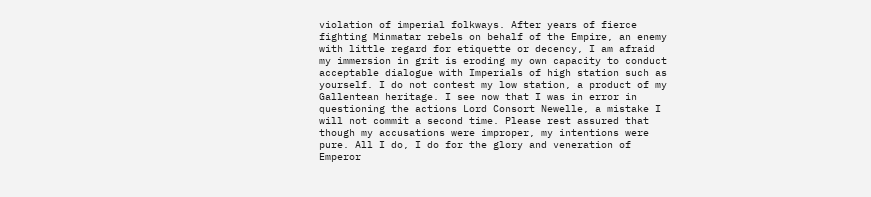violation of imperial folkways. After years of fierce fighting Minmatar rebels on behalf of the Empire, an enemy with little regard for etiquette or decency, I am afraid my immersion in grit is eroding my own capacity to conduct acceptable dialogue with Imperials of high station such as yourself. I do not contest my low station, a product of my Gallentean heritage. I see now that I was in error in questioning the actions Lord Consort Newelle, a mistake I will not commit a second time. Please rest assured that though my accusations were improper, my intentions were pure. All I do, I do for the glory and veneration of Emperor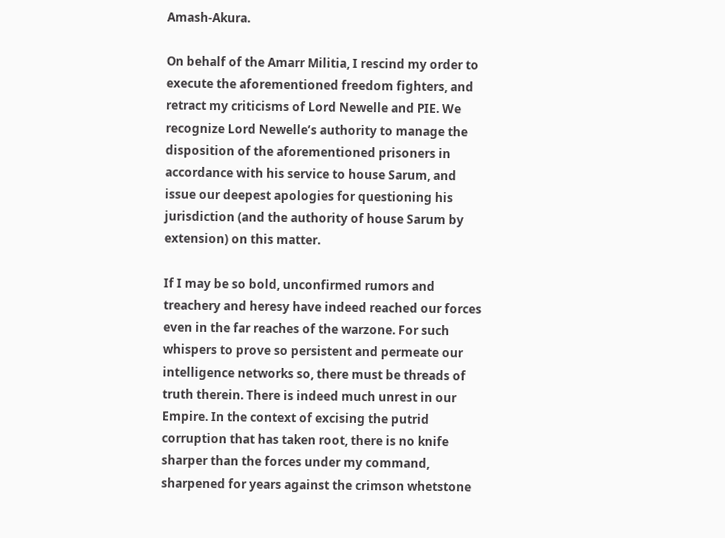Amash-Akura.

On behalf of the Amarr Militia, I rescind my order to execute the aforementioned freedom fighters, and retract my criticisms of Lord Newelle and PIE. We recognize Lord Newelle’s authority to manage the disposition of the aforementioned prisoners in accordance with his service to house Sarum, and issue our deepest apologies for questioning his jurisdiction (and the authority of house Sarum by extension) on this matter.

If I may be so bold, unconfirmed rumors and treachery and heresy have indeed reached our forces even in the far reaches of the warzone. For such whispers to prove so persistent and permeate our intelligence networks so, there must be threads of truth therein. There is indeed much unrest in our Empire. In the context of excising the putrid corruption that has taken root, there is no knife sharper than the forces under my command, sharpened for years against the crimson whetstone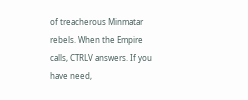of treacherous Minmatar rebels. When the Empire calls, CTRLV answers. If you have need,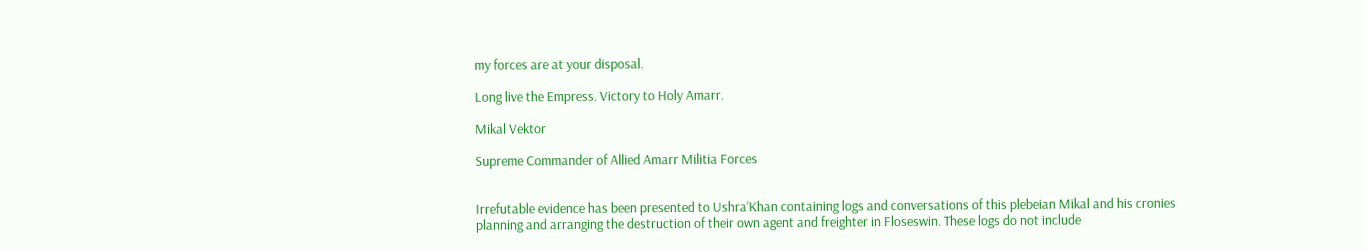my forces are at your disposal.

Long live the Empress. Victory to Holy Amarr.

Mikal Vektor

Supreme Commander of Allied Amarr Militia Forces


Irrefutable evidence has been presented to Ushra’Khan containing logs and conversations of this plebeian Mikal and his cronies planning and arranging the destruction of their own agent and freighter in Floseswin. These logs do not include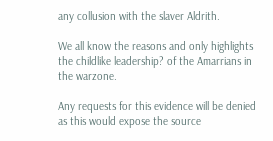any collusion with the slaver Aldrith.

We all know the reasons and only highlights the childlike leadership? of the Amarrians in the warzone.

Any requests for this evidence will be denied as this would expose the source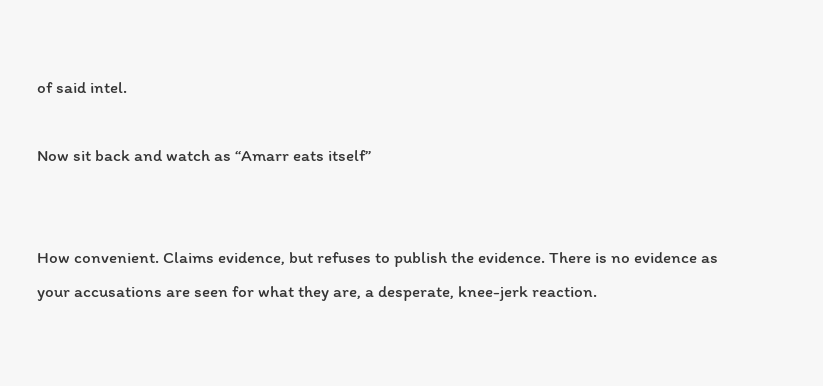of said intel.

Now sit back and watch as “Amarr eats itself”


How convenient. Claims evidence, but refuses to publish the evidence. There is no evidence as your accusations are seen for what they are, a desperate, knee-jerk reaction.